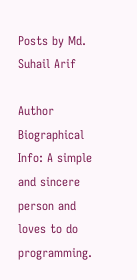Posts by Md. Suhail Arif

Author Biographical Info: A simple and sincere person and loves to do programming.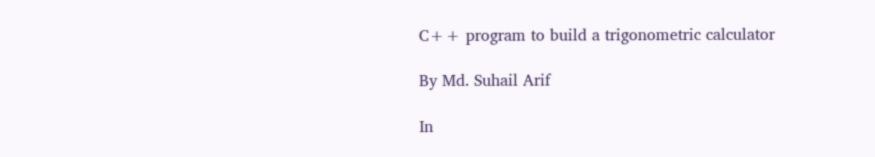C++ program to build a trigonometric calculator

By Md. Suhail Arif

In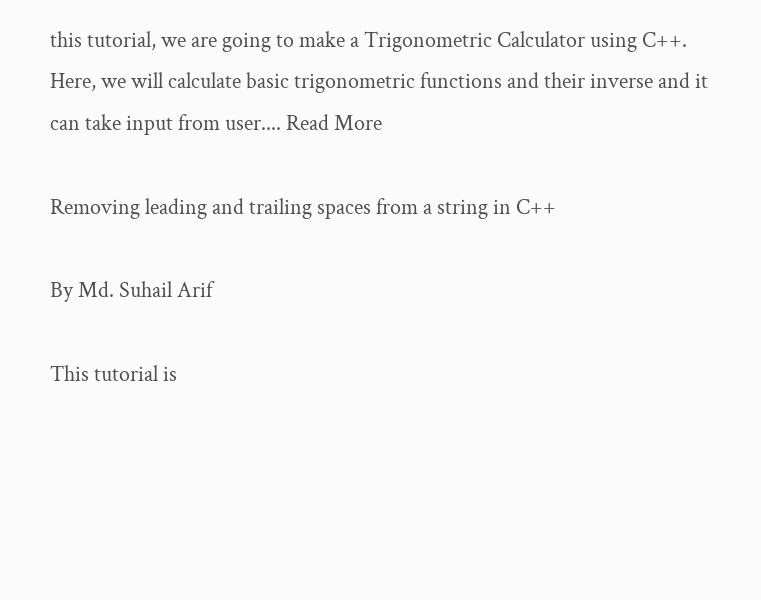this tutorial, we are going to make a Trigonometric Calculator using C++. Here, we will calculate basic trigonometric functions and their inverse and it can take input from user.... Read More

Removing leading and trailing spaces from a string in C++

By Md. Suhail Arif

This tutorial is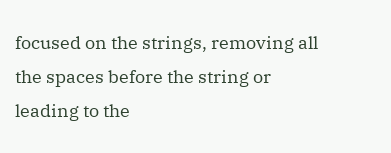focused on the strings, removing all the spaces before the string or leading to the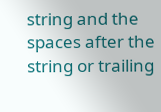string and the spaces after the string or trailing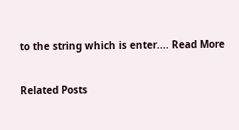to the string which is enter.... Read More

Related Posts